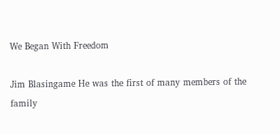We Began With Freedom

Jim Blasingame He was the first of many members of the family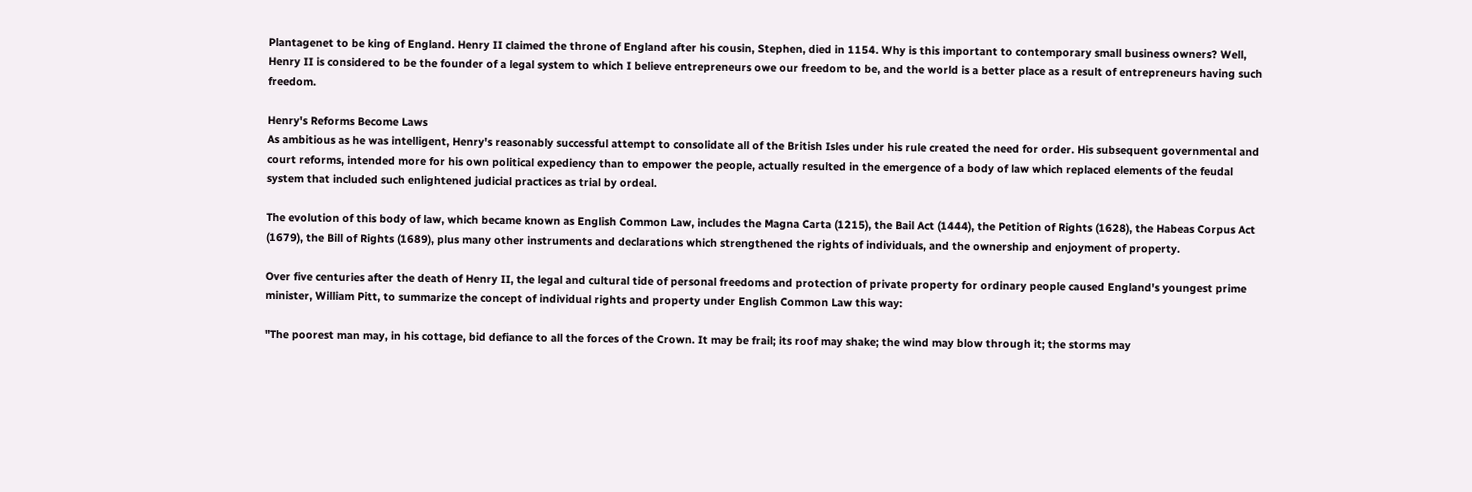Plantagenet to be king of England. Henry II claimed the throne of England after his cousin, Stephen, died in 1154. Why is this important to contemporary small business owners? Well, Henry II is considered to be the founder of a legal system to which I believe entrepreneurs owe our freedom to be, and the world is a better place as a result of entrepreneurs having such freedom.

Henry's Reforms Become Laws
As ambitious as he was intelligent, Henry's reasonably successful attempt to consolidate all of the British Isles under his rule created the need for order. His subsequent governmental and court reforms, intended more for his own political expediency than to empower the people, actually resulted in the emergence of a body of law which replaced elements of the feudal system that included such enlightened judicial practices as trial by ordeal.

The evolution of this body of law, which became known as English Common Law, includes the Magna Carta (1215), the Bail Act (1444), the Petition of Rights (1628), the Habeas Corpus Act (1679), the Bill of Rights (1689), plus many other instruments and declarations which strengthened the rights of individuals, and the ownership and enjoyment of property.

Over five centuries after the death of Henry II, the legal and cultural tide of personal freedoms and protection of private property for ordinary people caused England's youngest prime minister, William Pitt, to summarize the concept of individual rights and property under English Common Law this way:

"The poorest man may, in his cottage, bid defiance to all the forces of the Crown. It may be frail; its roof may shake; the wind may blow through it; the storms may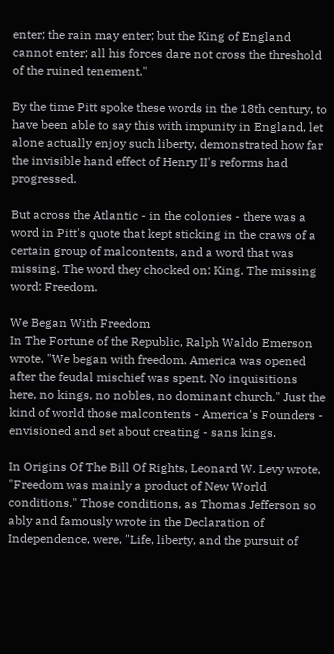enter; the rain may enter; but the King of England cannot enter; all his forces dare not cross the threshold of the ruined tenement."

By the time Pitt spoke these words in the 18th century, to have been able to say this with impunity in England, let alone actually enjoy such liberty, demonstrated how far the invisible hand effect of Henry II's reforms had progressed.

But across the Atlantic - in the colonies - there was a word in Pitt's quote that kept sticking in the craws of a certain group of malcontents, and a word that was missing. The word they chocked on: King. The missing word: Freedom.

We Began With Freedom
In The Fortune of the Republic, Ralph Waldo Emerson wrote, "We began with freedom. America was opened after the feudal mischief was spent. No inquisitions here, no kings, no nobles, no dominant church." Just the kind of world those malcontents - America's Founders - envisioned and set about creating - sans kings.

In Origins Of The Bill Of Rights, Leonard W. Levy wrote, "Freedom was mainly a product of New World conditions." Those conditions, as Thomas Jefferson so ably and famously wrote in the Declaration of Independence, were, "Life, liberty, and the pursuit of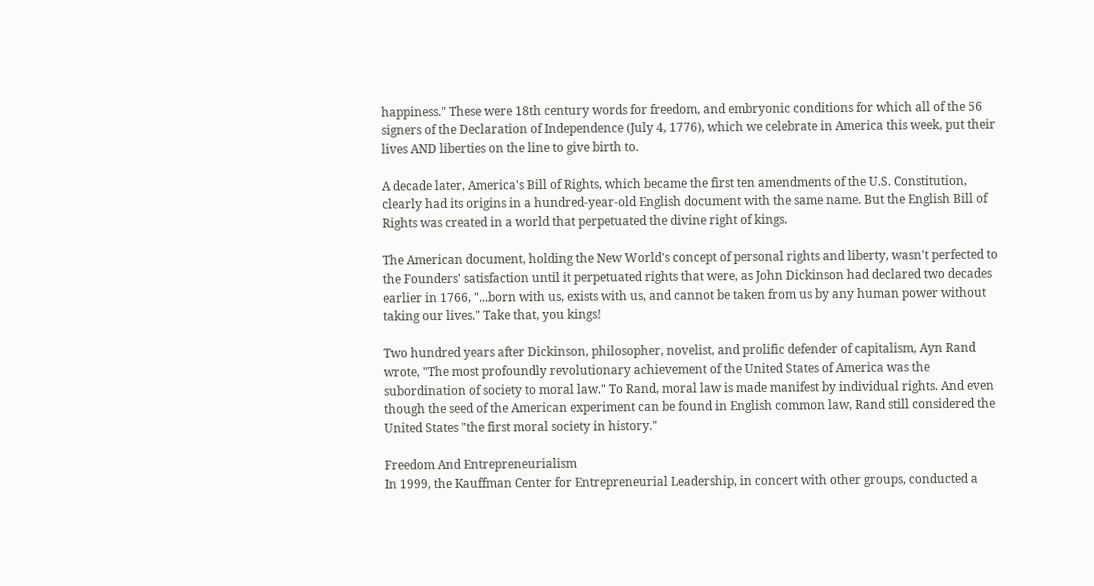happiness." These were 18th century words for freedom, and embryonic conditions for which all of the 56 signers of the Declaration of Independence (July 4, 1776), which we celebrate in America this week, put their lives AND liberties on the line to give birth to.

A decade later, America's Bill of Rights, which became the first ten amendments of the U.S. Constitution, clearly had its origins in a hundred-year-old English document with the same name. But the English Bill of Rights was created in a world that perpetuated the divine right of kings.

The American document, holding the New World's concept of personal rights and liberty, wasn't perfected to the Founders' satisfaction until it perpetuated rights that were, as John Dickinson had declared two decades earlier in 1766, "...born with us, exists with us, and cannot be taken from us by any human power without taking our lives." Take that, you kings!

Two hundred years after Dickinson, philosopher, novelist, and prolific defender of capitalism, Ayn Rand wrote, "The most profoundly revolutionary achievement of the United States of America was the subordination of society to moral law." To Rand, moral law is made manifest by individual rights. And even though the seed of the American experiment can be found in English common law, Rand still considered the United States "the first moral society in history."

Freedom And Entrepreneurialism
In 1999, the Kauffman Center for Entrepreneurial Leadership, in concert with other groups, conducted a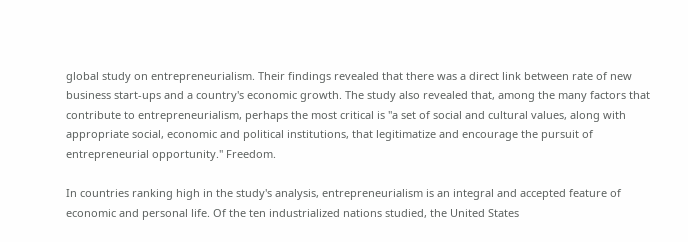global study on entrepreneurialism. Their findings revealed that there was a direct link between rate of new business start-ups and a country's economic growth. The study also revealed that, among the many factors that contribute to entrepreneurialism, perhaps the most critical is "a set of social and cultural values, along with appropriate social, economic and political institutions, that legitimatize and encourage the pursuit of entrepreneurial opportunity." Freedom.

In countries ranking high in the study's analysis, entrepreneurialism is an integral and accepted feature of economic and personal life. Of the ten industrialized nations studied, the United States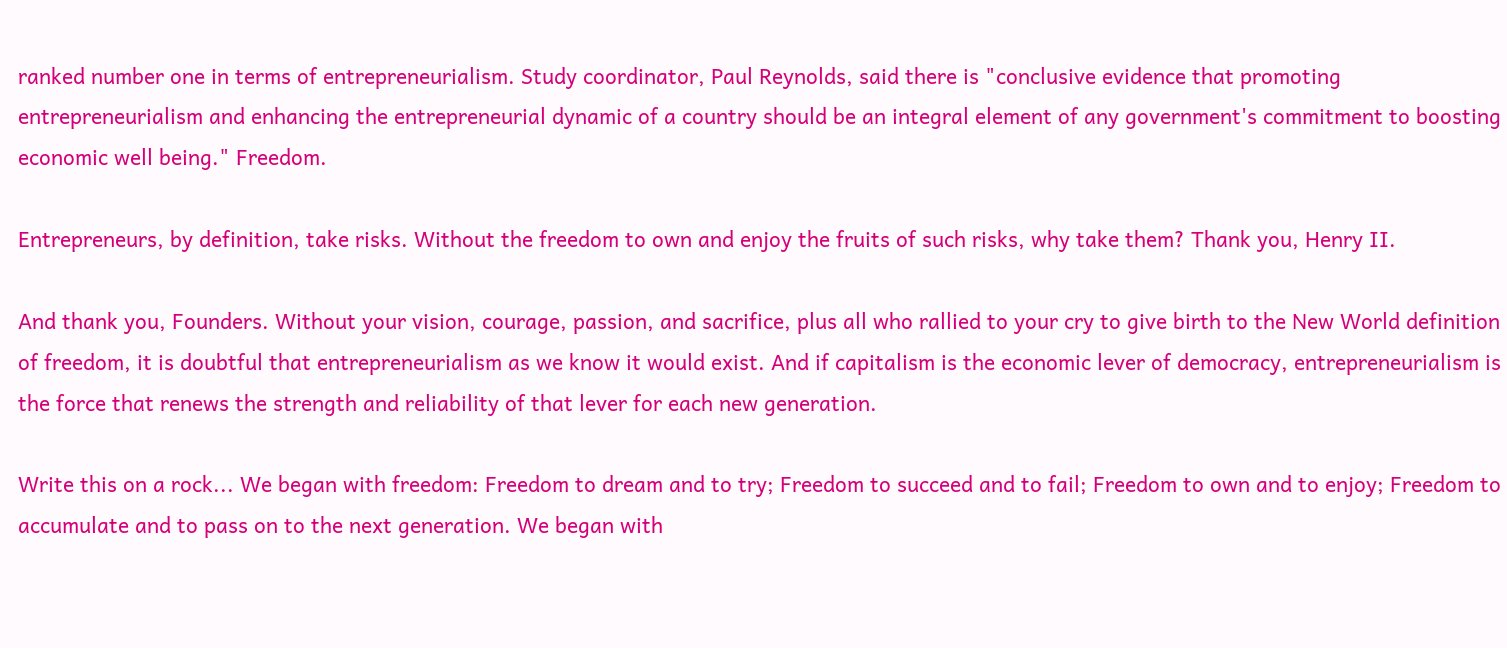ranked number one in terms of entrepreneurialism. Study coordinator, Paul Reynolds, said there is "conclusive evidence that promoting entrepreneurialism and enhancing the entrepreneurial dynamic of a country should be an integral element of any government's commitment to boosting economic well being." Freedom.

Entrepreneurs, by definition, take risks. Without the freedom to own and enjoy the fruits of such risks, why take them? Thank you, Henry II.

And thank you, Founders. Without your vision, courage, passion, and sacrifice, plus all who rallied to your cry to give birth to the New World definition of freedom, it is doubtful that entrepreneurialism as we know it would exist. And if capitalism is the economic lever of democracy, entrepreneurialism is the force that renews the strength and reliability of that lever for each new generation.

Write this on a rock... We began with freedom: Freedom to dream and to try; Freedom to succeed and to fail; Freedom to own and to enjoy; Freedom to accumulate and to pass on to the next generation. We began with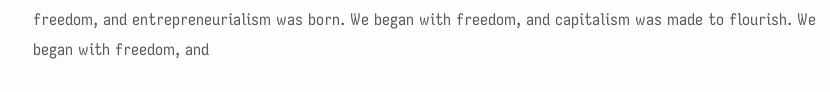freedom, and entrepreneurialism was born. We began with freedom, and capitalism was made to flourish. We began with freedom, and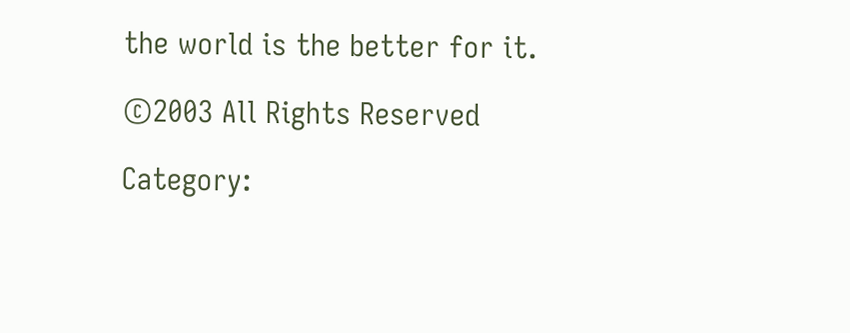the world is the better for it.

©2003 All Rights Reserved

Category: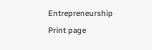Entrepreneurship
Print page